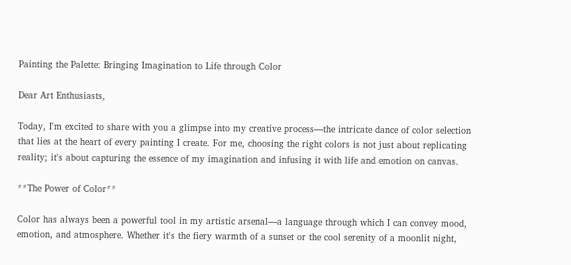Painting the Palette: Bringing Imagination to Life through Color

Dear Art Enthusiasts,

Today, I'm excited to share with you a glimpse into my creative process—the intricate dance of color selection that lies at the heart of every painting I create. For me, choosing the right colors is not just about replicating reality; it's about capturing the essence of my imagination and infusing it with life and emotion on canvas.

**The Power of Color**

Color has always been a powerful tool in my artistic arsenal—a language through which I can convey mood, emotion, and atmosphere. Whether it's the fiery warmth of a sunset or the cool serenity of a moonlit night,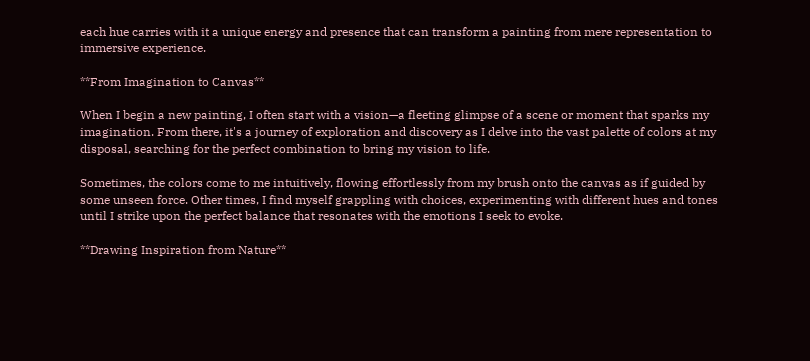each hue carries with it a unique energy and presence that can transform a painting from mere representation to immersive experience.

**From Imagination to Canvas**

When I begin a new painting, I often start with a vision—a fleeting glimpse of a scene or moment that sparks my imagination. From there, it's a journey of exploration and discovery as I delve into the vast palette of colors at my disposal, searching for the perfect combination to bring my vision to life.

Sometimes, the colors come to me intuitively, flowing effortlessly from my brush onto the canvas as if guided by some unseen force. Other times, I find myself grappling with choices, experimenting with different hues and tones until I strike upon the perfect balance that resonates with the emotions I seek to evoke.

**Drawing Inspiration from Nature**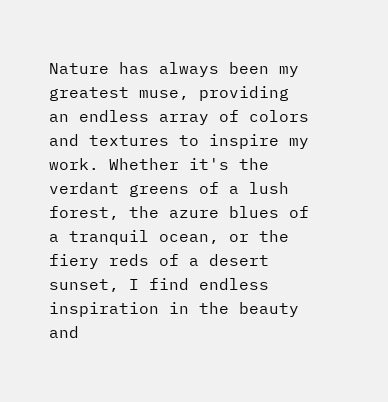Nature has always been my greatest muse, providing an endless array of colors and textures to inspire my work. Whether it's the verdant greens of a lush forest, the azure blues of a tranquil ocean, or the fiery reds of a desert sunset, I find endless inspiration in the beauty and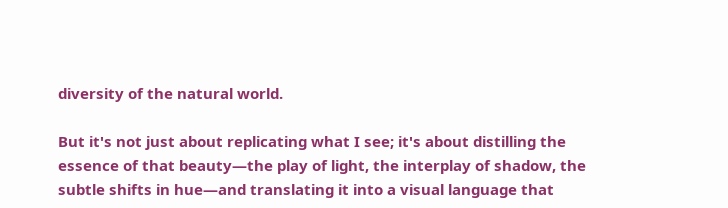diversity of the natural world.

But it's not just about replicating what I see; it's about distilling the essence of that beauty—the play of light, the interplay of shadow, the subtle shifts in hue—and translating it into a visual language that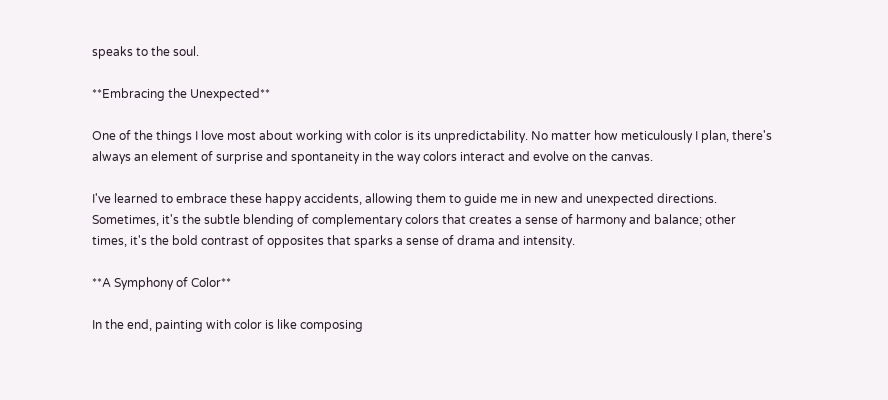speaks to the soul.

**Embracing the Unexpected**

One of the things I love most about working with color is its unpredictability. No matter how meticulously I plan, there's always an element of surprise and spontaneity in the way colors interact and evolve on the canvas.

I've learned to embrace these happy accidents, allowing them to guide me in new and unexpected directions. Sometimes, it's the subtle blending of complementary colors that creates a sense of harmony and balance; other times, it's the bold contrast of opposites that sparks a sense of drama and intensity.

**A Symphony of Color**

In the end, painting with color is like composing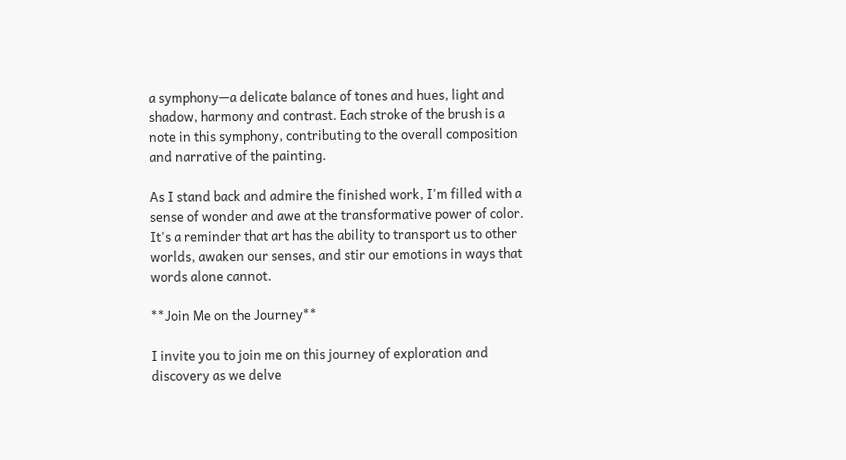a symphony—a delicate balance of tones and hues, light and shadow, harmony and contrast. Each stroke of the brush is a note in this symphony, contributing to the overall composition and narrative of the painting.

As I stand back and admire the finished work, I'm filled with a sense of wonder and awe at the transformative power of color. It's a reminder that art has the ability to transport us to other worlds, awaken our senses, and stir our emotions in ways that words alone cannot.

**Join Me on the Journey**

I invite you to join me on this journey of exploration and discovery as we delve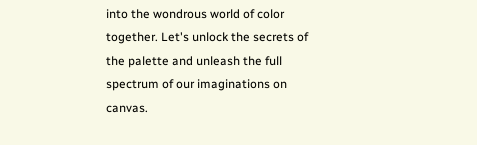into the wondrous world of color together. Let's unlock the secrets of the palette and unleash the full spectrum of our imaginations on canvas.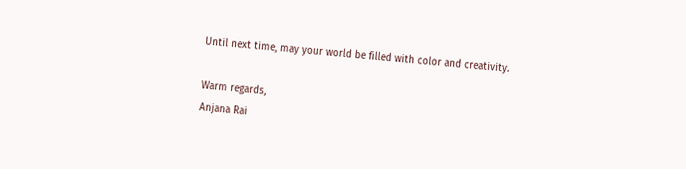Until next time, may your world be filled with color and creativity.

Warm regards,
Anjana Rai